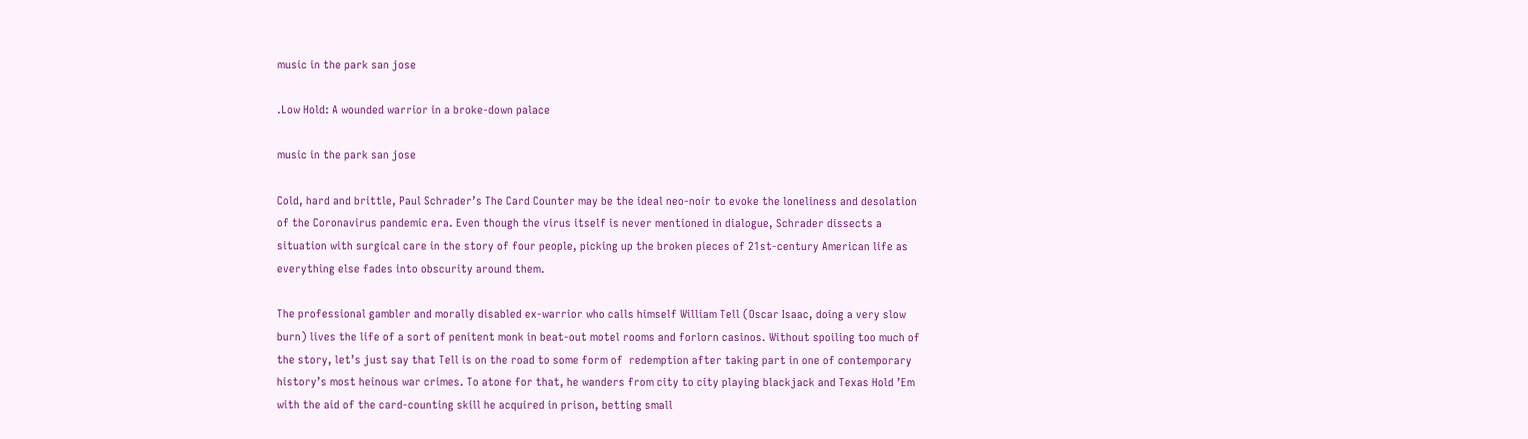music in the park san jose

.Low Hold: A wounded warrior in a broke-down palace

music in the park san jose

Cold, hard and brittle, Paul Schrader’s The Card Counter may be the ideal neo-noir to evoke the loneliness and desolation of the Coronavirus pandemic era. Even though the virus itself is never mentioned in dialogue, Schrader dissects a situation with surgical care in the story of four people, picking up the broken pieces of 21st-century American life as everything else fades into obscurity around them.

The professional gambler and morally disabled ex-warrior who calls himself William Tell (Oscar Isaac, doing a very slow burn) lives the life of a sort of penitent monk in beat-out motel rooms and forlorn casinos. Without spoiling too much of the story, let’s just say that Tell is on the road to some form of  redemption after taking part in one of contemporary history’s most heinous war crimes. To atone for that, he wanders from city to city playing blackjack and Texas Hold ’Em with the aid of the card-counting skill he acquired in prison, betting small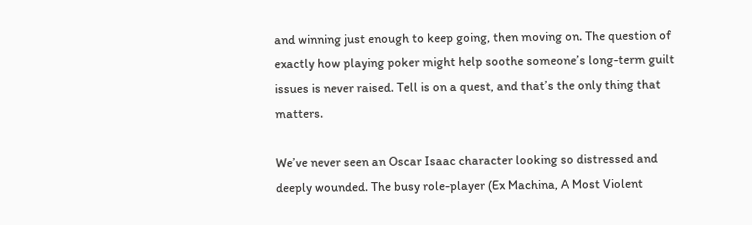and winning just enough to keep going, then moving on. The question of exactly how playing poker might help soothe someone’s long-term guilt issues is never raised. Tell is on a quest, and that’s the only thing that matters.

We’ve never seen an Oscar Isaac character looking so distressed and deeply wounded. The busy role-player (Ex Machina, A Most Violent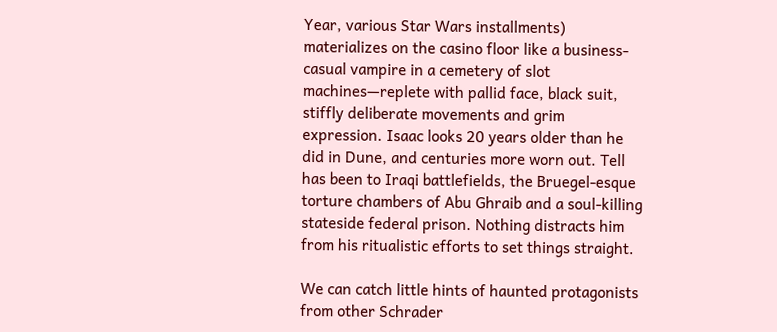Year, various Star Wars installments) materializes on the casino floor like a business-casual vampire in a cemetery of slot machines—replete with pallid face, black suit, stiffly deliberate movements and grim expression. Isaac looks 20 years older than he did in Dune, and centuries more worn out. Tell has been to Iraqi battlefields, the Bruegel-esque torture chambers of Abu Ghraib and a soul-killing stateside federal prison. Nothing distracts him from his ritualistic efforts to set things straight.

We can catch little hints of haunted protagonists from other Schrader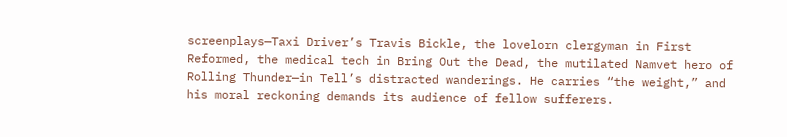screenplays—Taxi Driver’s Travis Bickle, the lovelorn clergyman in First Reformed, the medical tech in Bring Out the Dead, the mutilated Namvet hero of Rolling Thunder—in Tell’s distracted wanderings. He carries “the weight,” and his moral reckoning demands its audience of fellow sufferers.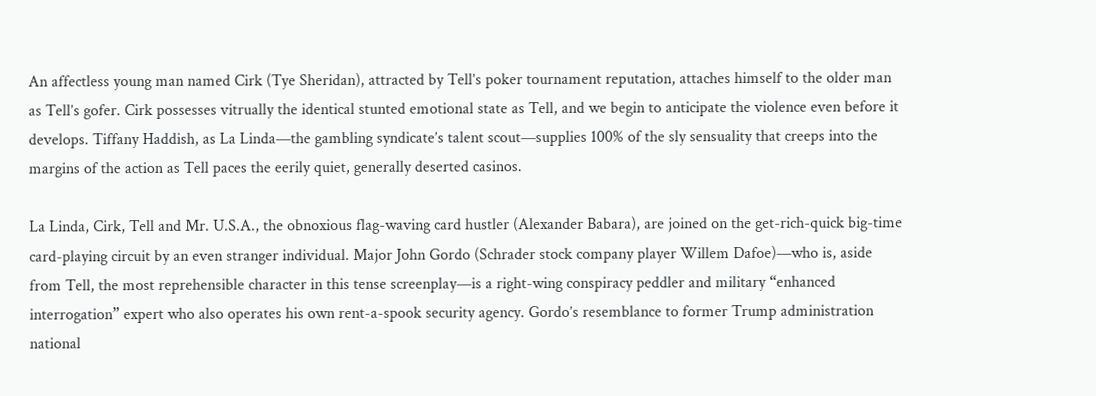An affectless young man named Cirk (Tye Sheridan), attracted by Tell’s poker tournament reputation, attaches himself to the older man as Tell’s gofer. Cirk possesses vitrually the identical stunted emotional state as Tell, and we begin to anticipate the violence even before it develops. Tiffany Haddish, as La Linda—the gambling syndicate’s talent scout—supplies 100% of the sly sensuality that creeps into the margins of the action as Tell paces the eerily quiet, generally deserted casinos.

La Linda, Cirk, Tell and Mr. U.S.A., the obnoxious flag-waving card hustler (Alexander Babara), are joined on the get-rich-quick big-time card-playing circuit by an even stranger individual. Major John Gordo (Schrader stock company player Willem Dafoe)—who is, aside from Tell, the most reprehensible character in this tense screenplay—is a right-wing conspiracy peddler and military “enhanced interrogation” expert who also operates his own rent-a-spook security agency. Gordo’s resemblance to former Trump administration national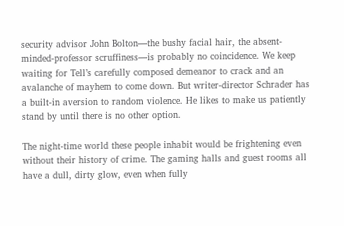security advisor John Bolton—the bushy facial hair, the absent-minded-professor scruffiness—is probably no coincidence. We keep waiting for Tell’s carefully composed demeanor to crack and an avalanche of mayhem to come down. But writer-director Schrader has a built-in aversion to random violence. He likes to make us patiently stand by until there is no other option.

The night-time world these people inhabit would be frightening even without their history of crime. The gaming halls and guest rooms all have a dull, dirty glow, even when fully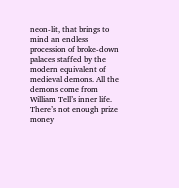neon-lit, that brings to mind an endless procession of broke-down palaces staffed by the modern equivalent of medieval demons. All the demons come from William Tell’s inner life. There’s not enough prize money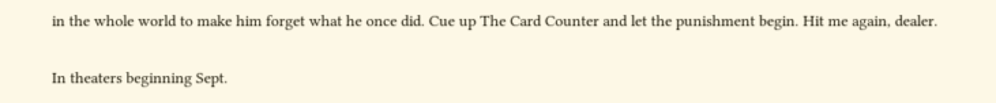in the whole world to make him forget what he once did. Cue up The Card Counter and let the punishment begin. Hit me again, dealer.

In theaters beginning Sept.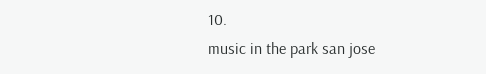10.
music in the park san jose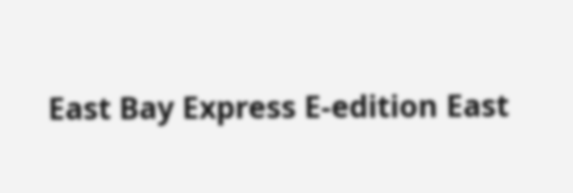East Bay Express E-edition East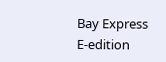Bay Express E-edition